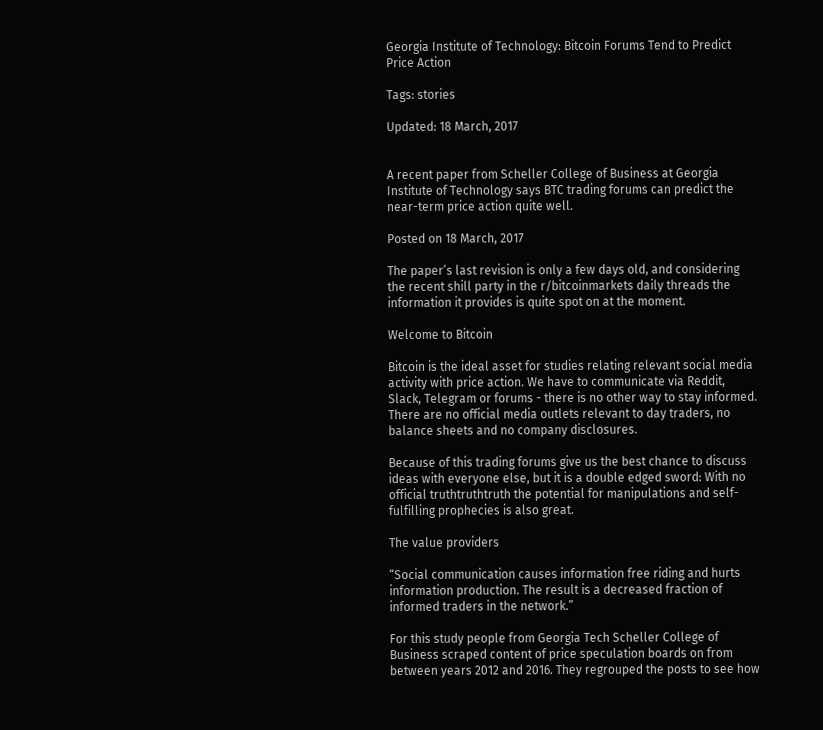Georgia Institute of Technology: Bitcoin Forums Tend to Predict Price Action

Tags: stories

Updated: 18 March, 2017


A recent paper from Scheller College of Business at Georgia Institute of Technology says BTC trading forums can predict the near-term price action quite well.

Posted on 18 March, 2017

The paper’s last revision is only a few days old, and considering the recent shill party in the r/bitcoinmarkets daily threads the information it provides is quite spot on at the moment.

Welcome to Bitcoin

Bitcoin is the ideal asset for studies relating relevant social media activity with price action. We have to communicate via Reddit, Slack, Telegram or forums - there is no other way to stay informed. There are no official media outlets relevant to day traders, no balance sheets and no company disclosures.

Because of this trading forums give us the best chance to discuss ideas with everyone else, but it is a double edged sword: With no official truthtruthtruth the potential for manipulations and self-fulfilling prophecies is also great.

The value providers

“Social communication causes information free riding and hurts information production. The result is a decreased fraction of informed traders in the network.”

For this study people from Georgia Tech Scheller College of Business scraped content of price speculation boards on from between years 2012 and 2016. They regrouped the posts to see how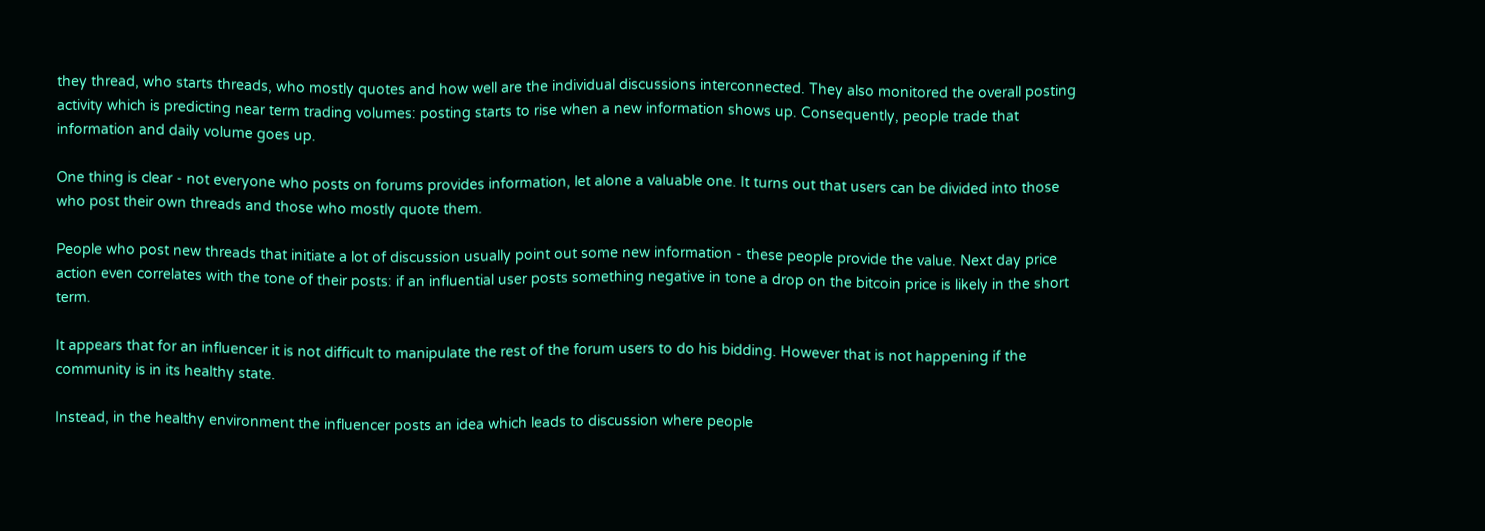they thread, who starts threads, who mostly quotes and how well are the individual discussions interconnected. They also monitored the overall posting activity which is predicting near term trading volumes: posting starts to rise when a new information shows up. Consequently, people trade that information and daily volume goes up.

One thing is clear - not everyone who posts on forums provides information, let alone a valuable one. It turns out that users can be divided into those who post their own threads and those who mostly quote them.

People who post new threads that initiate a lot of discussion usually point out some new information - these people provide the value. Next day price action even correlates with the tone of their posts: if an influential user posts something negative in tone a drop on the bitcoin price is likely in the short term.

It appears that for an influencer it is not difficult to manipulate the rest of the forum users to do his bidding. However that is not happening if the community is in its healthy state.

Instead, in the healthy environment the influencer posts an idea which leads to discussion where people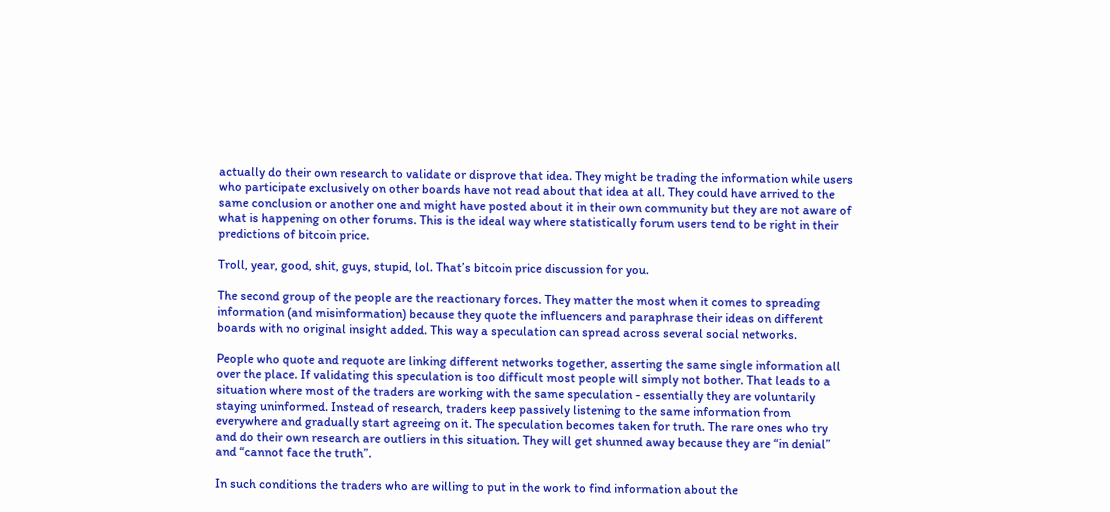actually do their own research to validate or disprove that idea. They might be trading the information while users who participate exclusively on other boards have not read about that idea at all. They could have arrived to the same conclusion or another one and might have posted about it in their own community but they are not aware of what is happening on other forums. This is the ideal way where statistically forum users tend to be right in their predictions of bitcoin price.

Troll, year, good, shit, guys, stupid, lol. That’s bitcoin price discussion for you.

The second group of the people are the reactionary forces. They matter the most when it comes to spreading information (and misinformation) because they quote the influencers and paraphrase their ideas on different boards with no original insight added. This way a speculation can spread across several social networks.

People who quote and requote are linking different networks together, asserting the same single information all over the place. If validating this speculation is too difficult most people will simply not bother. That leads to a situation where most of the traders are working with the same speculation - essentially they are voluntarily staying uninformed. Instead of research, traders keep passively listening to the same information from everywhere and gradually start agreeing on it. The speculation becomes taken for truth. The rare ones who try and do their own research are outliers in this situation. They will get shunned away because they are “in denial” and “cannot face the truth”.

In such conditions the traders who are willing to put in the work to find information about the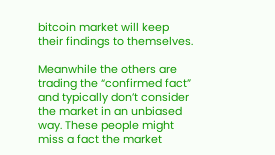bitcoin market will keep their findings to themselves.

Meanwhile the others are trading the “confirmed fact” and typically don’t consider the market in an unbiased way. These people might miss a fact the market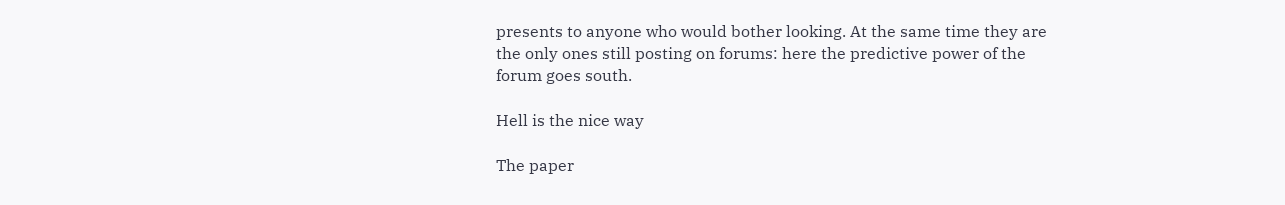presents to anyone who would bother looking. At the same time they are the only ones still posting on forums: here the predictive power of the forum goes south.

Hell is the nice way

The paper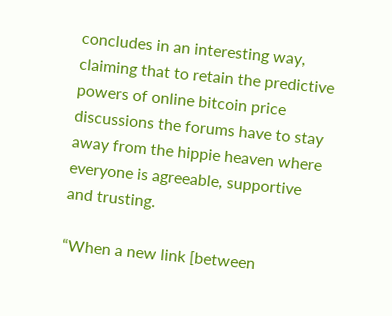concludes in an interesting way, claiming that to retain the predictive powers of online bitcoin price discussions the forums have to stay away from the hippie heaven where everyone is agreeable, supportive and trusting.

“When a new link [between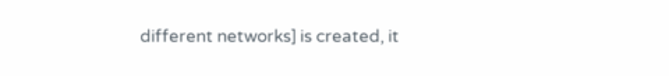different networks] is created, it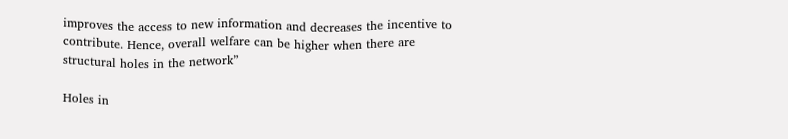improves the access to new information and decreases the incentive to contribute. Hence, overall welfare can be higher when there are structural holes in the network”

Holes in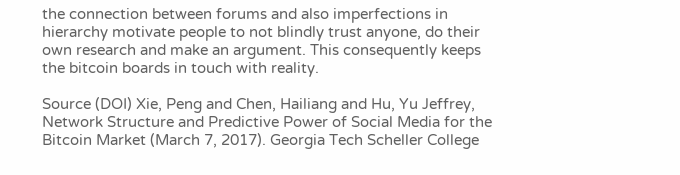the connection between forums and also imperfections in hierarchy motivate people to not blindly trust anyone, do their own research and make an argument. This consequently keeps the bitcoin boards in touch with reality.

Source (DOI) Xie, Peng and Chen, Hailiang and Hu, Yu Jeffrey, Network Structure and Predictive Power of Social Media for the Bitcoin Market (March 7, 2017). Georgia Tech Scheller College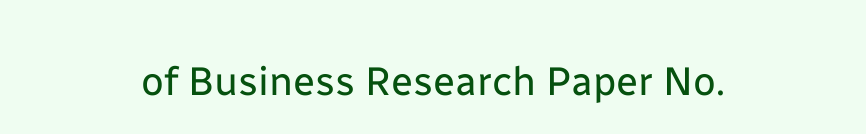of Business Research Paper No.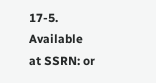17-5. Available at SSRN: or